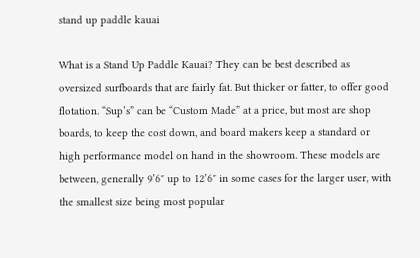stand up paddle kauai

What is a Stand Up Paddle Kauai? They can be best described as oversized surfboards that are fairly fat. But thicker or fatter, to offer good flotation. “Sup’s” can be “Custom Made” at a price, but most are shop boards, to keep the cost down, and board makers keep a standard or high performance model on hand in the showroom. These models are between, generally 9’6″ up to 12’6″ in some cases for the larger user, with the smallest size being most popular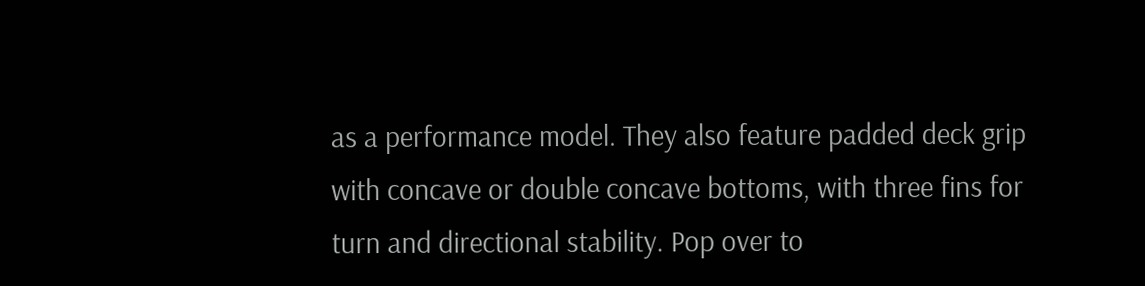as a performance model. They also feature padded deck grip with concave or double concave bottoms, with three fins for turn and directional stability. Pop over to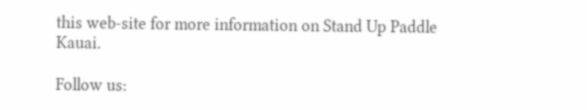this web-site for more information on Stand Up Paddle Kauai.

Follow us: